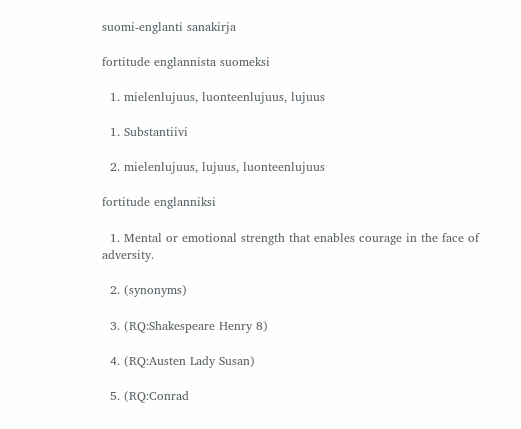suomi-englanti sanakirja

fortitude englannista suomeksi

  1. mielenlujuus, luonteenlujuus, lujuus

  1. Substantiivi

  2. mielenlujuus, lujuus, luonteenlujuus

fortitude englanniksi

  1. Mental or emotional strength that enables courage in the face of adversity.

  2. (synonyms)

  3. (RQ:Shakespeare Henry 8)

  4. (RQ:Austen Lady Susan)

  5. (RQ:Conrad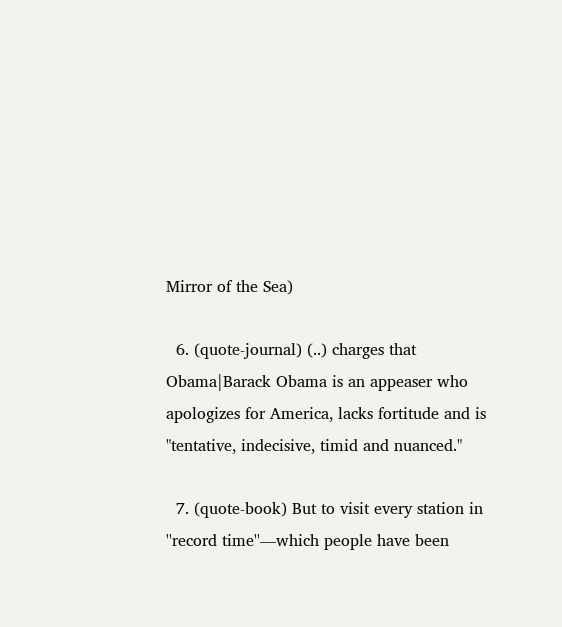Mirror of the Sea)

  6. (quote-journal) (..) charges that Obama|Barack Obama is an appeaser who apologizes for America, lacks fortitude and is "tentative, indecisive, timid and nuanced."

  7. (quote-book) But to visit every station in ''record time''—which people have been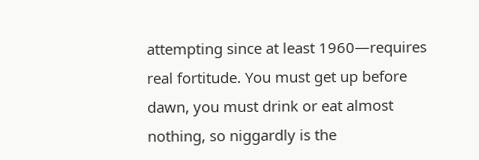attempting since at least 1960—requires real fortitude. You must get up before dawn, you must drink or eat almost nothing, so niggardly is the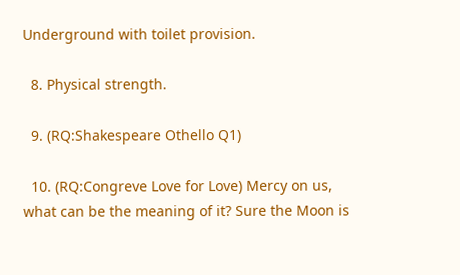Underground with toilet provision.

  8. Physical strength.

  9. (RQ:Shakespeare Othello Q1)

  10. (RQ:Congreve Love for Love) Mercy on us, what can be the meaning of it? Sure the Moon is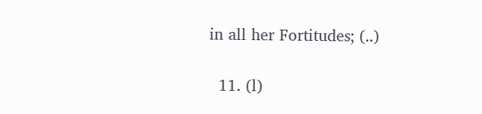in all her Fortitudes; (..)

  11. (l)